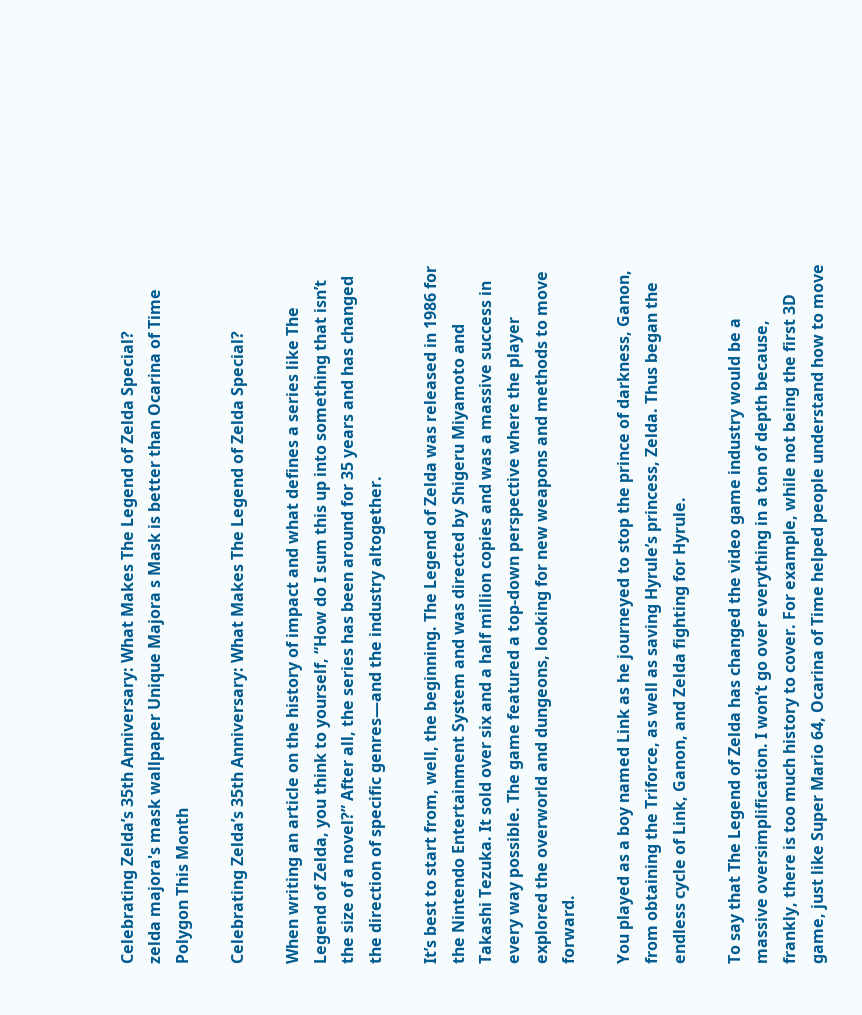Celebrating Zelda’s 35th Anniversary: What Makes The Legend of Zelda Special?
zelda majora's mask wallpaper Unique Majora s Mask is better than Ocarina of Time Polygon This Month

Celebrating Zelda’s 35th Anniversary: What Makes The Legend of Zelda Special?

When writing an article on the history of impact and what defines a series like The Legend of Zelda, you think to yourself, “How do I sum this up into something that isn’t the size of a novel?” After all, the series has been around for 35 years and has changed the direction of specific genres—and the industry altogether.

It’s best to start from, well, the beginning. The Legend of Zelda was released in 1986 for the Nintendo Entertainment System and was directed by Shigeru Miyamoto and Takashi Tezuka. It sold over six and a half million copies and was a massive success in every way possible. The game featured a top-down perspective where the player explored the overworld and dungeons, looking for new weapons and methods to move forward.

You played as a boy named Link as he journeyed to stop the prince of darkness, Ganon, from obtaining the Triforce, as well as saving Hyrule’s princess, Zelda. Thus began the endless cycle of Link, Ganon, and Zelda fighting for Hyrule.

To say that The Legend of Zelda has changed the video game industry would be a massive oversimplification. I won’t go over everything in a ton of depth because, frankly, there is too much history to cover. For example, while not being the first 3D game, just like Super Mario 64, Ocarina of Time helped people understand how to move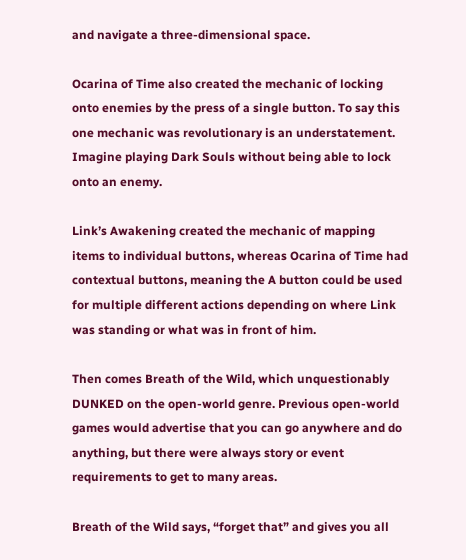and navigate a three-dimensional space.

Ocarina of Time also created the mechanic of locking onto enemies by the press of a single button. To say this one mechanic was revolutionary is an understatement. Imagine playing Dark Souls without being able to lock onto an enemy.

Link’s Awakening created the mechanic of mapping items to individual buttons, whereas Ocarina of Time had contextual buttons, meaning the A button could be used for multiple different actions depending on where Link was standing or what was in front of him.

Then comes Breath of the Wild, which unquestionably DUNKED on the open-world genre. Previous open-world games would advertise that you can go anywhere and do anything, but there were always story or event requirements to get to many areas.

Breath of the Wild says, “forget that” and gives you all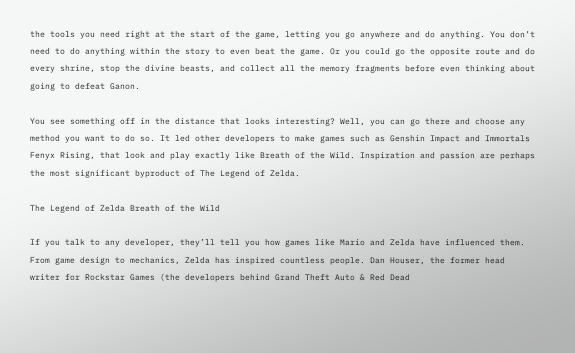the tools you need right at the start of the game, letting you go anywhere and do anything. You don’t need to do anything within the story to even beat the game. Or you could go the opposite route and do every shrine, stop the divine beasts, and collect all the memory fragments before even thinking about going to defeat Ganon.

You see something off in the distance that looks interesting? Well, you can go there and choose any method you want to do so. It led other developers to make games such as Genshin Impact and Immortals Fenyx Rising, that look and play exactly like Breath of the Wild. Inspiration and passion are perhaps the most significant byproduct of The Legend of Zelda.

The Legend of Zelda Breath of the Wild

If you talk to any developer, they’ll tell you how games like Mario and Zelda have influenced them. From game design to mechanics, Zelda has inspired countless people. Dan Houser, the former head writer for Rockstar Games (the developers behind Grand Theft Auto & Red Dead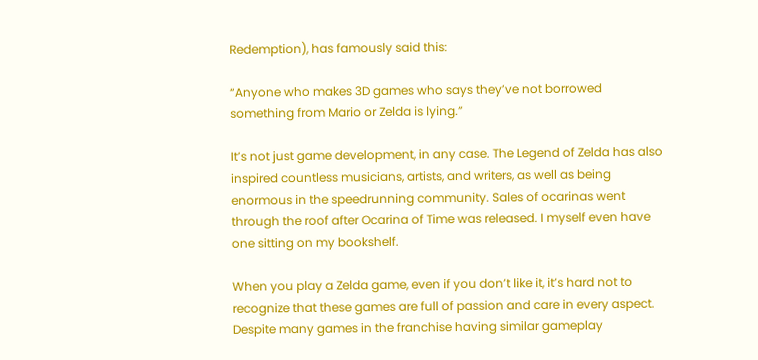Redemption), has famously said this:

“Anyone who makes 3D games who says they’ve not borrowed something from Mario or Zelda is lying.”

It’s not just game development, in any case. The Legend of Zelda has also inspired countless musicians, artists, and writers, as well as being enormous in the speedrunning community. Sales of ocarinas went through the roof after Ocarina of Time was released. I myself even have one sitting on my bookshelf.

When you play a Zelda game, even if you don’t like it, it’s hard not to recognize that these games are full of passion and care in every aspect. Despite many games in the franchise having similar gameplay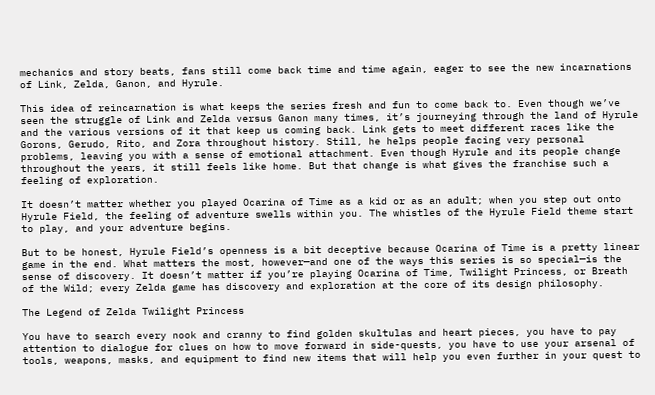mechanics and story beats, fans still come back time and time again, eager to see the new incarnations of Link, Zelda, Ganon, and Hyrule.

This idea of reincarnation is what keeps the series fresh and fun to come back to. Even though we’ve seen the struggle of Link and Zelda versus Ganon many times, it’s journeying through the land of Hyrule and the various versions of it that keep us coming back. Link gets to meet different races like the Gorons, Gerudo, Rito, and Zora throughout history. Still, he helps people facing very personal problems, leaving you with a sense of emotional attachment. Even though Hyrule and its people change throughout the years, it still feels like home. But that change is what gives the franchise such a feeling of exploration.

It doesn’t matter whether you played Ocarina of Time as a kid or as an adult; when you step out onto Hyrule Field, the feeling of adventure swells within you. The whistles of the Hyrule Field theme start to play, and your adventure begins.

But to be honest, Hyrule Field’s openness is a bit deceptive because Ocarina of Time is a pretty linear game in the end. What matters the most, however—and one of the ways this series is so special—is the sense of discovery. It doesn’t matter if you’re playing Ocarina of Time, Twilight Princess, or Breath of the Wild; every Zelda game has discovery and exploration at the core of its design philosophy.

The Legend of Zelda Twilight Princess

You have to search every nook and cranny to find golden skultulas and heart pieces, you have to pay attention to dialogue for clues on how to move forward in side-quests, you have to use your arsenal of tools, weapons, masks, and equipment to find new items that will help you even further in your quest to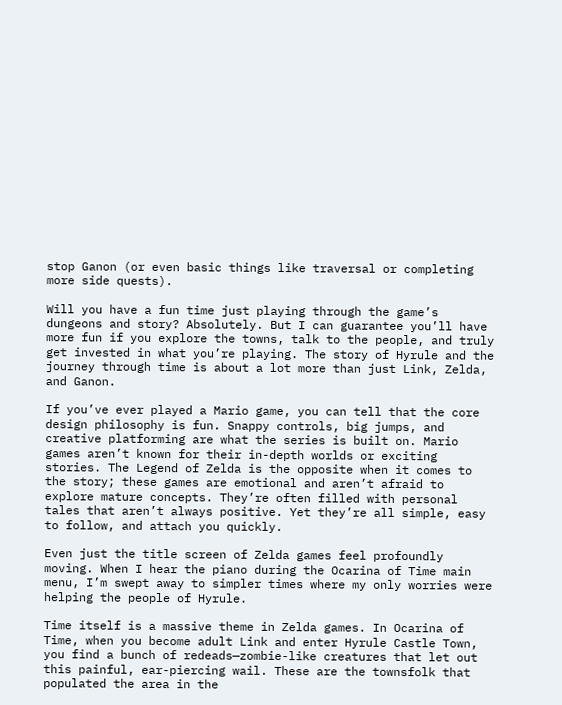stop Ganon (or even basic things like traversal or completing more side quests).

Will you have a fun time just playing through the game’s dungeons and story? Absolutely. But I can guarantee you’ll have more fun if you explore the towns, talk to the people, and truly get invested in what you’re playing. The story of Hyrule and the journey through time is about a lot more than just Link, Zelda, and Ganon.

If you’ve ever played a Mario game, you can tell that the core design philosophy is fun. Snappy controls, big jumps, and creative platforming are what the series is built on. Mario games aren’t known for their in-depth worlds or exciting stories. The Legend of Zelda is the opposite when it comes to the story; these games are emotional and aren’t afraid to explore mature concepts. They’re often filled with personal tales that aren’t always positive. Yet they’re all simple, easy to follow, and attach you quickly.

Even just the title screen of Zelda games feel profoundly moving. When I hear the piano during the Ocarina of Time main menu, I’m swept away to simpler times where my only worries were helping the people of Hyrule.

Time itself is a massive theme in Zelda games. In Ocarina of Time, when you become adult Link and enter Hyrule Castle Town, you find a bunch of redeads—zombie-like creatures that let out this painful, ear-piercing wail. These are the townsfolk that populated the area in the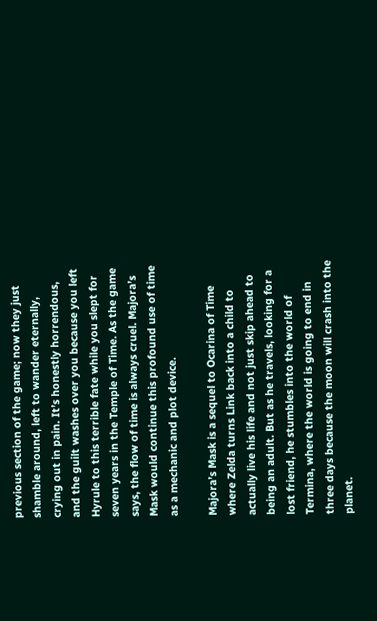previous section of the game; now they just shamble around, left to wander eternally, crying out in pain. It’s honestly horrendous, and the guilt washes over you because you left Hyrule to this terrible fate while you slept for seven years in the Temple of Time. As the game says, the flow of time is always cruel. Majora’s Mask would continue this profound use of time as a mechanic and plot device.

Majora’s Mask is a sequel to Ocarina of Time where Zelda turns Link back into a child to actually live his life and not just skip ahead to being an adult. But as he travels, looking for a lost friend, he stumbles into the world of Termina, where the world is going to end in three days because the moon will crash into the planet.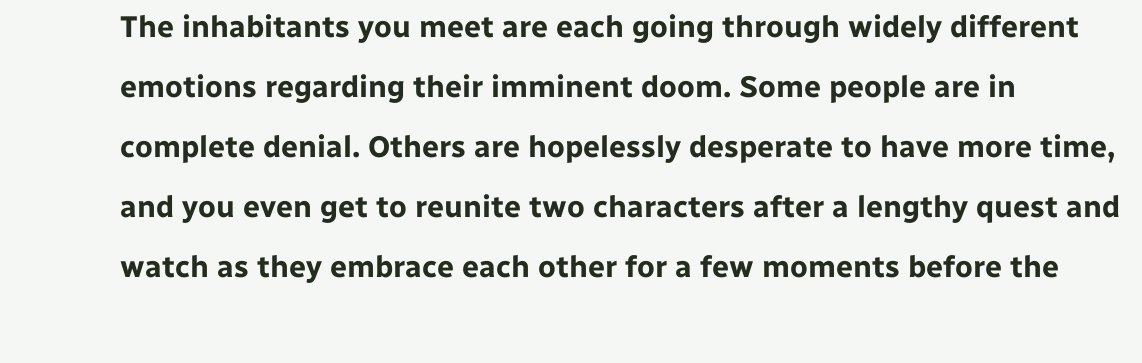The inhabitants you meet are each going through widely different emotions regarding their imminent doom. Some people are in complete denial. Others are hopelessly desperate to have more time, and you even get to reunite two characters after a lengthy quest and watch as they embrace each other for a few moments before the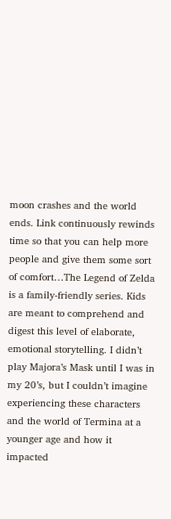moon crashes and the world ends. Link continuously rewinds time so that you can help more people and give them some sort of comfort…The Legend of Zelda is a family-friendly series. Kids are meant to comprehend and digest this level of elaborate, emotional storytelling. I didn’t play Majora’s Mask until I was in my 20’s, but I couldn’t imagine experiencing these characters and the world of Termina at a younger age and how it impacted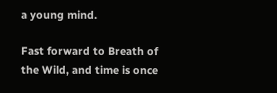a young mind.

Fast forward to Breath of the Wild, and time is once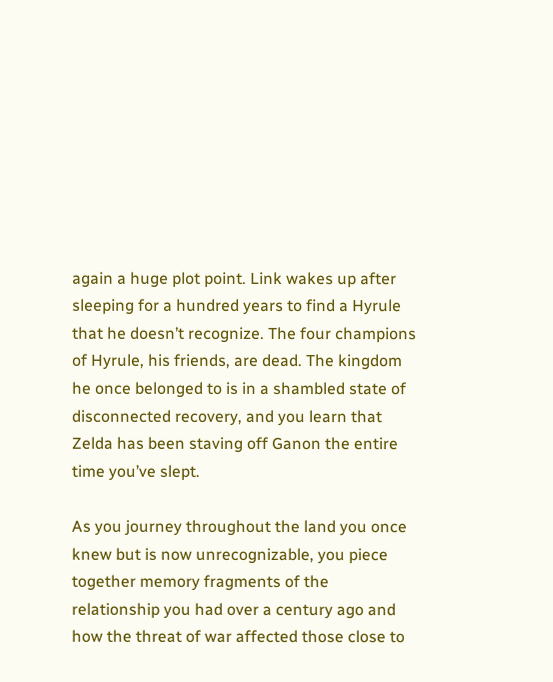again a huge plot point. Link wakes up after sleeping for a hundred years to find a Hyrule that he doesn’t recognize. The four champions of Hyrule, his friends, are dead. The kingdom he once belonged to is in a shambled state of disconnected recovery, and you learn that Zelda has been staving off Ganon the entire time you’ve slept.

As you journey throughout the land you once knew but is now unrecognizable, you piece together memory fragments of the relationship you had over a century ago and how the threat of war affected those close to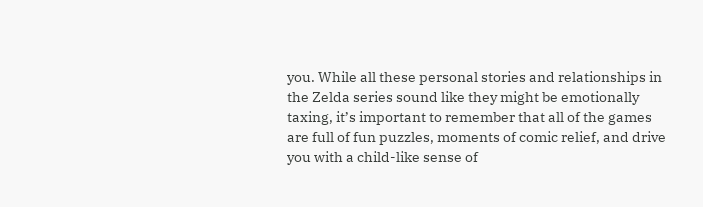you. While all these personal stories and relationships in the Zelda series sound like they might be emotionally taxing, it’s important to remember that all of the games are full of fun puzzles, moments of comic relief, and drive you with a child-like sense of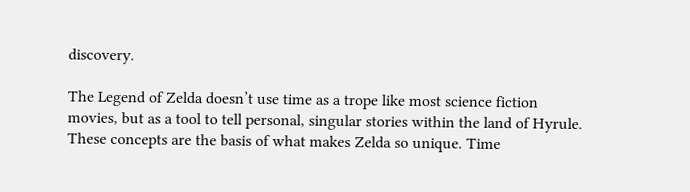discovery.

The Legend of Zelda doesn’t use time as a trope like most science fiction movies, but as a tool to tell personal, singular stories within the land of Hyrule. These concepts are the basis of what makes Zelda so unique. Time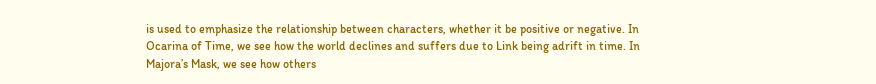is used to emphasize the relationship between characters, whether it be positive or negative. In Ocarina of Time, we see how the world declines and suffers due to Link being adrift in time. In Majora’s Mask, we see how others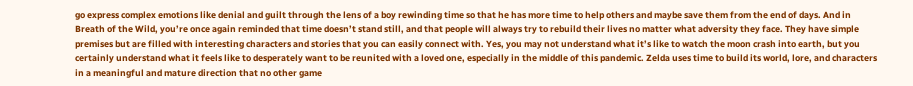go express complex emotions like denial and guilt through the lens of a boy rewinding time so that he has more time to help others and maybe save them from the end of days. And in Breath of the Wild, you’re once again reminded that time doesn’t stand still, and that people will always try to rebuild their lives no matter what adversity they face. They have simple premises but are filled with interesting characters and stories that you can easily connect with. Yes, you may not understand what it’s like to watch the moon crash into earth, but you certainly understand what it feels like to desperately want to be reunited with a loved one, especially in the middle of this pandemic. Zelda uses time to build its world, lore, and characters in a meaningful and mature direction that no other game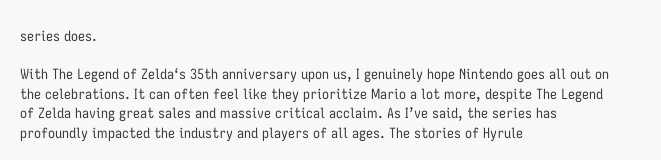series does.

With The Legend of Zelda‘s 35th anniversary upon us, I genuinely hope Nintendo goes all out on the celebrations. It can often feel like they prioritize Mario a lot more, despite The Legend of Zelda having great sales and massive critical acclaim. As I’ve said, the series has profoundly impacted the industry and players of all ages. The stories of Hyrule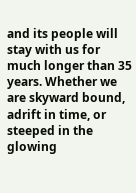and its people will stay with us for much longer than 35 years. Whether we are skyward bound, adrift in time, or steeped in the glowing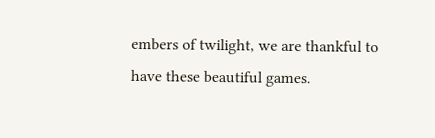embers of twilight, we are thankful to have these beautiful games.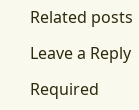Related posts

Leave a Reply

Required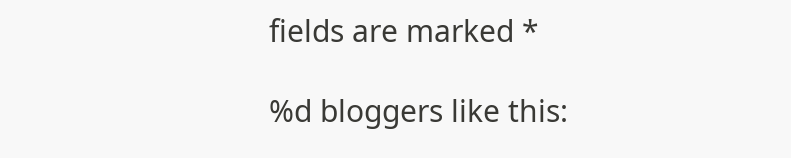fields are marked *

%d bloggers like this: